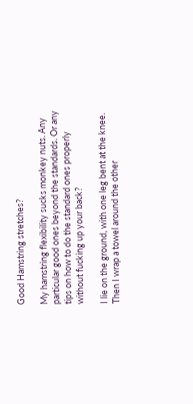Good Hamstring stretches?

My hamstring flexibility sucks monkey nuts. Any particular good ones beyond the standards. Or any tips on how to do the standard ones properly without fucking up your back?

I lie on the ground, with one leg bent at the knee. Then I wrap a towel around the other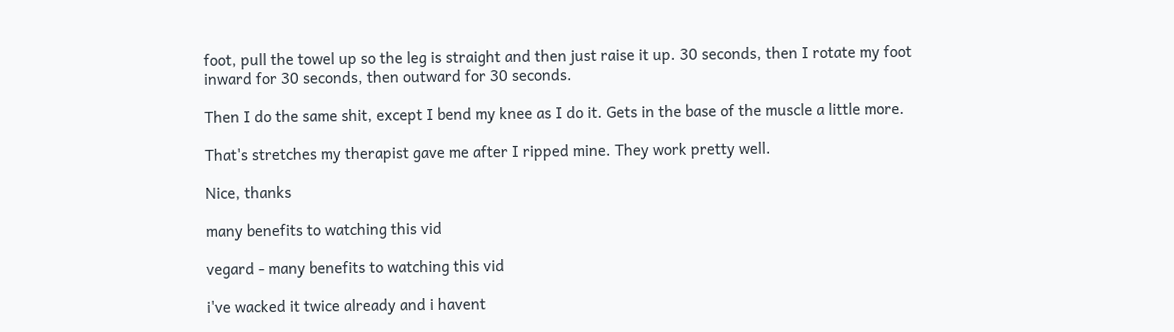foot, pull the towel up so the leg is straight and then just raise it up. 30 seconds, then I rotate my foot inward for 30 seconds, then outward for 30 seconds.

Then I do the same shit, except I bend my knee as I do it. Gets in the base of the muscle a little more.

That's stretches my therapist gave me after I ripped mine. They work pretty well.

Nice, thanks

many benefits to watching this vid

vegard - many benefits to watching this vid

i've wacked it twice already and i havent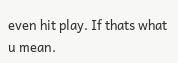even hit play. If thats what u mean.